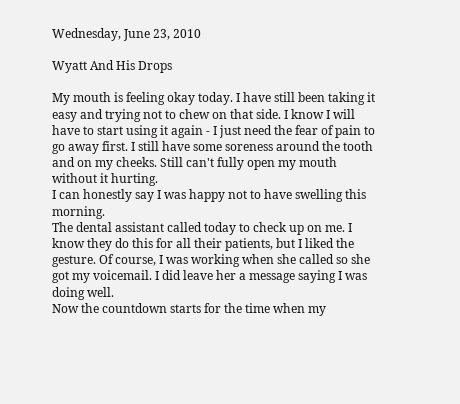Wednesday, June 23, 2010

Wyatt And His Drops

My mouth is feeling okay today. I have still been taking it easy and trying not to chew on that side. I know I will have to start using it again - I just need the fear of pain to go away first. I still have some soreness around the tooth and on my cheeks. Still can't fully open my mouth without it hurting.
I can honestly say I was happy not to have swelling this morning.
The dental assistant called today to check up on me. I know they do this for all their patients, but I liked the gesture. Of course, I was working when she called so she got my voicemail. I did leave her a message saying I was doing well.
Now the countdown starts for the time when my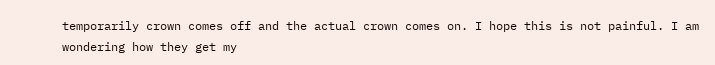temporarily crown comes off and the actual crown comes on. I hope this is not painful. I am wondering how they get my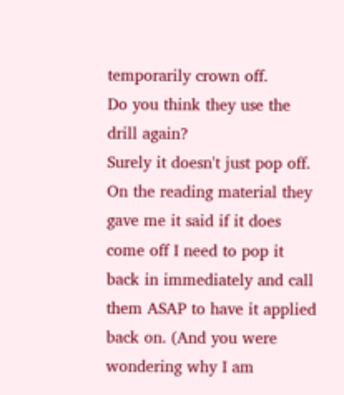temporarily crown off.
Do you think they use the drill again?
Surely it doesn't just pop off. On the reading material they gave me it said if it does come off I need to pop it back in immediately and call them ASAP to have it applied back on. (And you were wondering why I am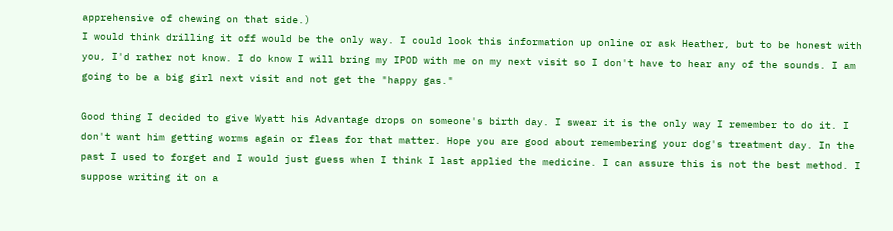apprehensive of chewing on that side.)
I would think drilling it off would be the only way. I could look this information up online or ask Heather, but to be honest with you, I'd rather not know. I do know I will bring my IPOD with me on my next visit so I don't have to hear any of the sounds. I am going to be a big girl next visit and not get the "happy gas."

Good thing I decided to give Wyatt his Advantage drops on someone's birth day. I swear it is the only way I remember to do it. I don't want him getting worms again or fleas for that matter. Hope you are good about remembering your dog's treatment day. In the past I used to forget and I would just guess when I think I last applied the medicine. I can assure this is not the best method. I suppose writing it on a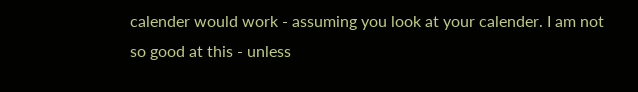calender would work - assuming you look at your calender. I am not so good at this - unless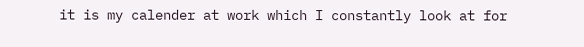it is my calender at work which I constantly look at for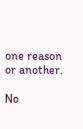one reason or another.

No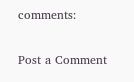comments:

Post a Comment